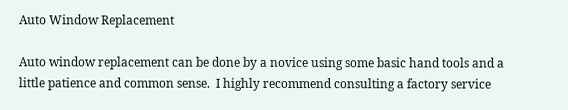Auto Window Replacement

Auto window replacement can be done by a novice using some basic hand tools and a little patience and common sense.  I highly recommend consulting a factory service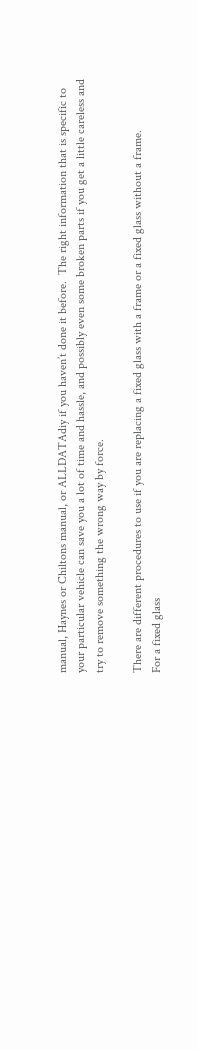manual, Haynes or Chiltons manual, or ALLDATAdiy if you haven’t done it before.  The right information that is specific to your particular vehicle can save you a lot of time and hassle, and possibly even some broken parts if you get a little careless and try to remove something the wrong way by force.

There are different procedures to use if you are replacing a fixed glass with a frame or a fixed glass without a frame.
For a fixed glass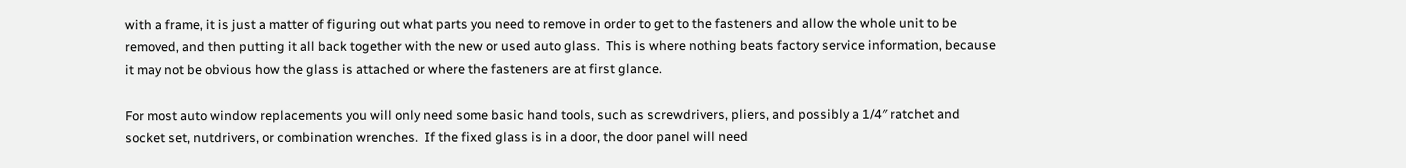with a frame, it is just a matter of figuring out what parts you need to remove in order to get to the fasteners and allow the whole unit to be removed, and then putting it all back together with the new or used auto glass.  This is where nothing beats factory service information, because it may not be obvious how the glass is attached or where the fasteners are at first glance.

For most auto window replacements you will only need some basic hand tools, such as screwdrivers, pliers, and possibly a 1/4″ ratchet and socket set, nutdrivers, or combination wrenches.  If the fixed glass is in a door, the door panel will need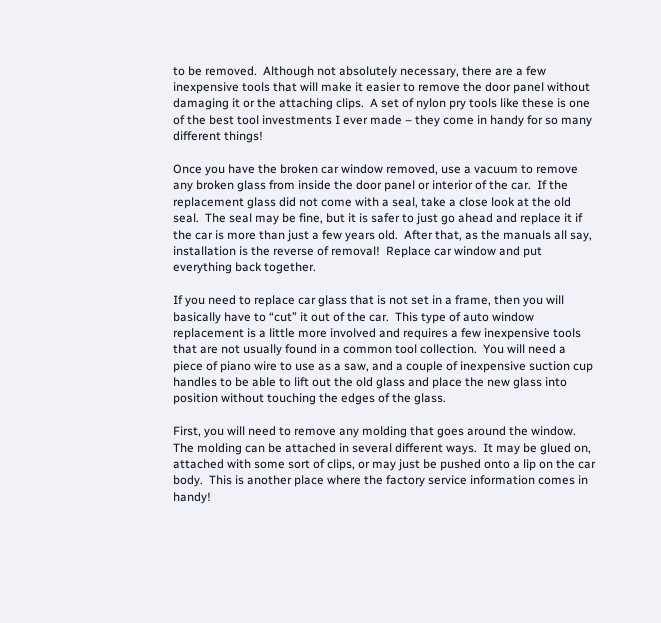to be removed.  Although not absolutely necessary, there are a few inexpensive tools that will make it easier to remove the door panel without damaging it or the attaching clips.  A set of nylon pry tools like these is one of the best tool investments I ever made – they come in handy for so many different things!

Once you have the broken car window removed, use a vacuum to remove any broken glass from inside the door panel or interior of the car.  If the replacement glass did not come with a seal, take a close look at the old seal.  The seal may be fine, but it is safer to just go ahead and replace it if the car is more than just a few years old.  After that, as the manuals all say, installation is the reverse of removal!  Replace car window and put everything back together.

If you need to replace car glass that is not set in a frame, then you will basically have to “cut” it out of the car.  This type of auto window replacement is a little more involved and requires a few inexpensive tools that are not usually found in a common tool collection.  You will need a piece of piano wire to use as a saw, and a couple of inexpensive suction cup handles to be able to lift out the old glass and place the new glass into position without touching the edges of the glass.

First, you will need to remove any molding that goes around the window.  The molding can be attached in several different ways.  It may be glued on, attached with some sort of clips, or may just be pushed onto a lip on the car body.  This is another place where the factory service information comes in handy!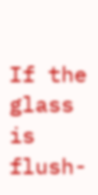If the glass is flush-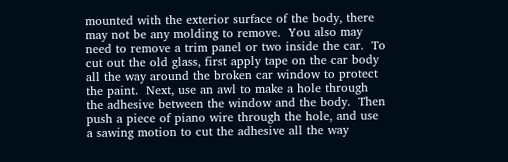mounted with the exterior surface of the body, there may not be any molding to remove.  You also may need to remove a trim panel or two inside the car.  To cut out the old glass, first apply tape on the car body all the way around the broken car window to protect the paint.  Next, use an awl to make a hole through the adhesive between the window and the body.  Then push a piece of piano wire through the hole, and use a sawing motion to cut the adhesive all the way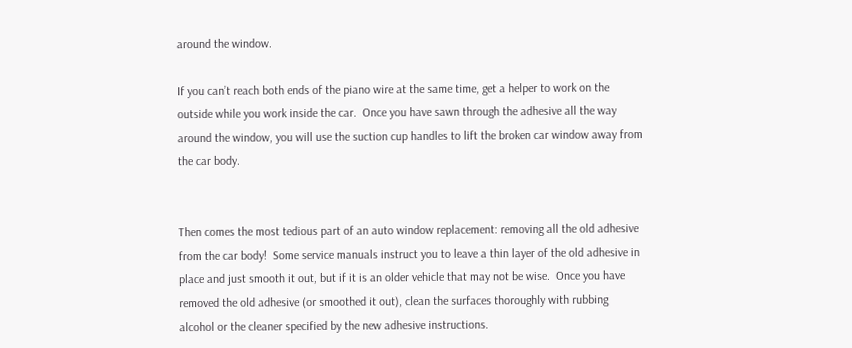around the window.

If you can’t reach both ends of the piano wire at the same time, get a helper to work on the outside while you work inside the car.  Once you have sawn through the adhesive all the way around the window, you will use the suction cup handles to lift the broken car window away from the car body.


Then comes the most tedious part of an auto window replacement: removing all the old adhesive from the car body!  Some service manuals instruct you to leave a thin layer of the old adhesive in place and just smooth it out, but if it is an older vehicle that may not be wise.  Once you have removed the old adhesive (or smoothed it out), clean the surfaces thoroughly with rubbing alcohol or the cleaner specified by the new adhesive instructions.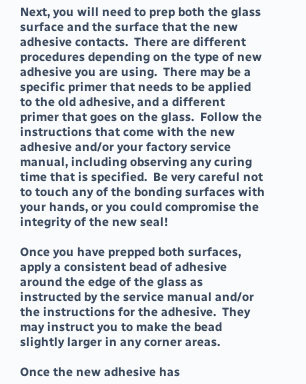Next, you will need to prep both the glass surface and the surface that the new adhesive contacts.  There are different procedures depending on the type of new adhesive you are using.  There may be a specific primer that needs to be applied to the old adhesive, and a different primer that goes on the glass.  Follow the instructions that come with the new adhesive and/or your factory service manual, including observing any curing time that is specified.  Be very careful not to touch any of the bonding surfaces with your hands, or you could compromise the integrity of the new seal!

Once you have prepped both surfaces, apply a consistent bead of adhesive around the edge of the glass as instructed by the service manual and/or the instructions for the adhesive.  They may instruct you to make the bead slightly larger in any corner areas.

Once the new adhesive has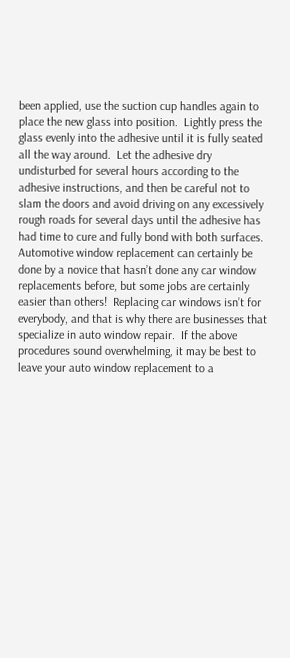been applied, use the suction cup handles again to place the new glass into position.  Lightly press the glass evenly into the adhesive until it is fully seated all the way around.  Let the adhesive dry undisturbed for several hours according to the adhesive instructions, and then be careful not to slam the doors and avoid driving on any excessively rough roads for several days until the adhesive has had time to cure and fully bond with both surfaces.
Automotive window replacement can certainly be done by a novice that hasn’t done any car window replacements before, but some jobs are certainly easier than others!  Replacing car windows isn’t for everybody, and that is why there are businesses that specialize in auto window repair.  If the above procedures sound overwhelming, it may be best to leave your auto window replacement to a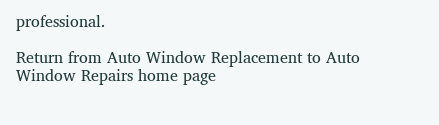professional.

Return from Auto Window Replacement to Auto Window Repairs home page